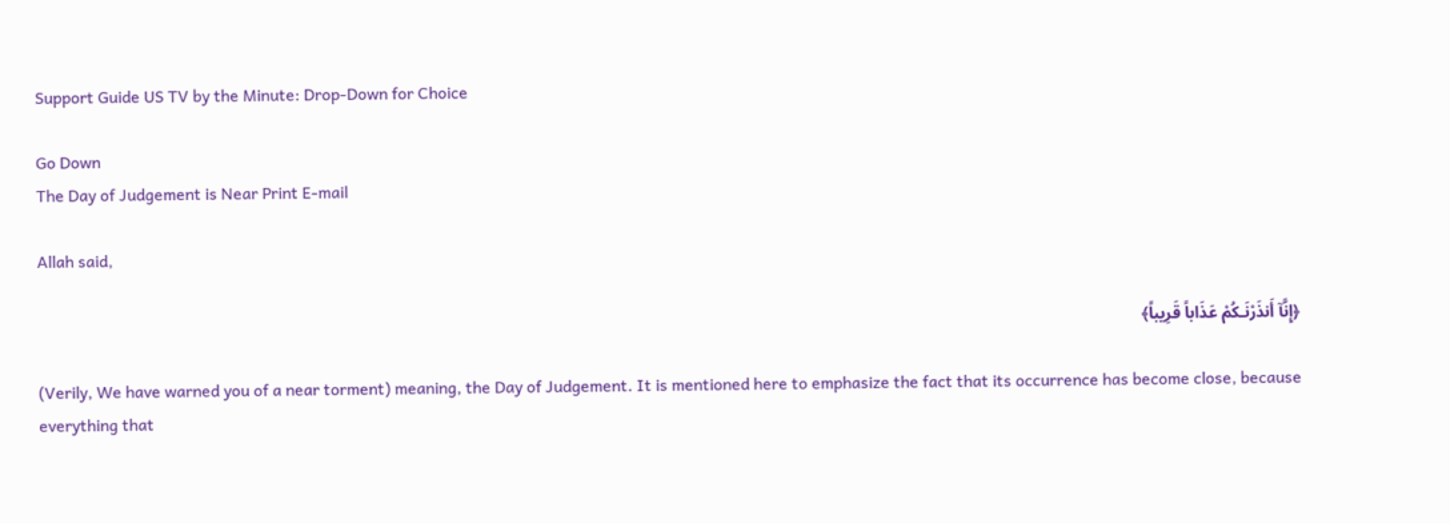Support Guide US TV by the Minute: Drop-Down for Choice

Go Down
The Day of Judgement is Near Print E-mail

Allah said,

﴿إِنَّآ أَنذَرْنَـكُمْ عَذَاباً قَرِيباً﴾

(Verily, We have warned you of a near torment) meaning, the Day of Judgement. It is mentioned here to emphasize the fact that its occurrence has become close, because everything that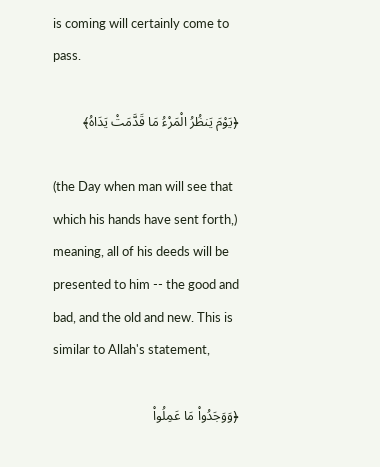is coming will certainly come to pass.

﴿يَوْمَ يَنظُرُ الْمَرْءُ مَا قَدَّمَتْ يَدَاهُ﴾

(the Day when man will see that which his hands have sent forth,) meaning, all of his deeds will be presented to him -- the good and bad, and the old and new. This is similar to Allah's statement,

﴿وَوَجَدُواْ مَا عَمِلُواْ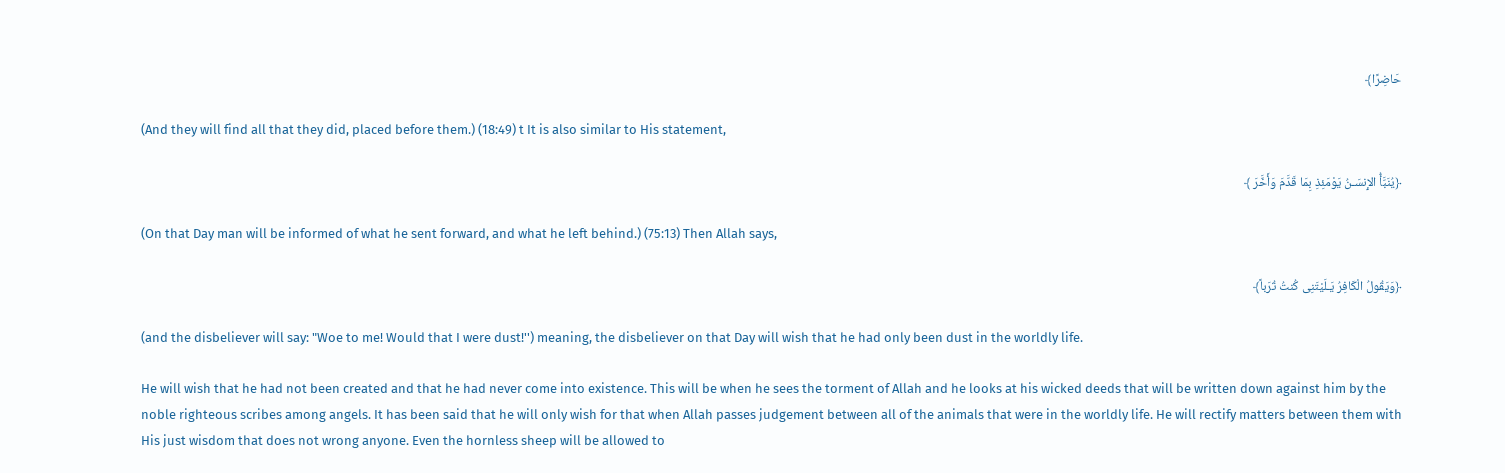حَاضِرًا﴾

(And they will find all that they did, placed before them.) (18:49) t It is also similar to His statement,

﴿يُنَبَّأُ الإِنسَـنُ يَوْمَئِذِ بِمَا قَدَّمَ وَأَخَّرَ ﴾

(On that Day man will be informed of what he sent forward, and what he left behind.) (75:13) Then Allah says,

﴿وَيَقُولُ الْكَافِرُ يَـلَيْتَنِى كُنتُ تُرَباً﴾

(and the disbeliever will say: "Woe to me! Would that I were dust!'') meaning, the disbeliever on that Day will wish that he had only been dust in the worldly life.

He will wish that he had not been created and that he had never come into existence. This will be when he sees the torment of Allah and he looks at his wicked deeds that will be written down against him by the noble righteous scribes among angels. It has been said that he will only wish for that when Allah passes judgement between all of the animals that were in the worldly life. He will rectify matters between them with His just wisdom that does not wrong anyone. Even the hornless sheep will be allowed to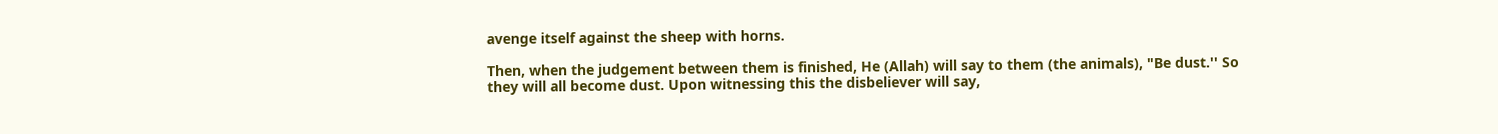avenge itself against the sheep with horns.

Then, when the judgement between them is finished, He (Allah) will say to them (the animals), "Be dust.'' So they will all become dust. Upon witnessing this the disbeliever will say,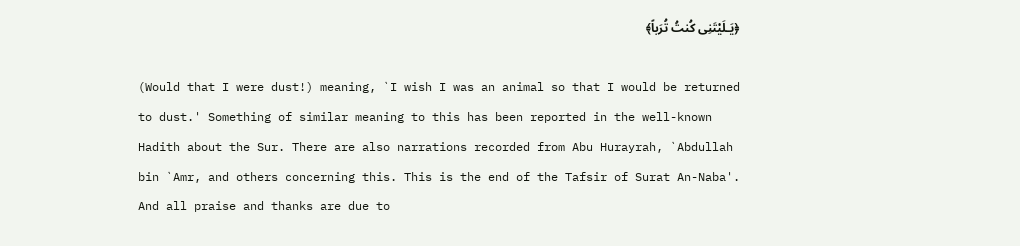﴿يَـلَيْتَنِى كُنتُ تُرَباً﴾

(Would that I were dust!) meaning, `I wish I was an animal so that I would be returned to dust.' Something of similar meaning to this has been reported in the well-known Hadith about the Sur. There are also narrations recorded from Abu Hurayrah, `Abdullah bin `Amr, and others concerning this. This is the end of the Tafsir of Surat An-Naba'. And all praise and thanks are due to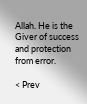Allah. He is the Giver of success and protection from error.

< Prev